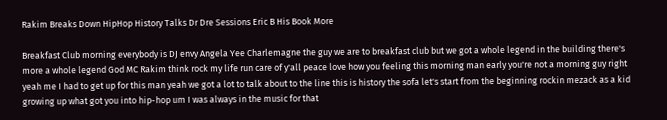Rakim Breaks Down HipHop History Talks Dr Dre Sessions Eric B His Book More

Breakfast Club morning everybody is DJ envy Angela Yee Charlemagne the guy we are to breakfast club but we got a whole legend in the building there's more a whole legend God MC Rakim think rock my life run care of y'all peace love how you feeling this morning man early you're not a morning guy right yeah me I had to get up for this man yeah we got a lot to talk about to the line this is history the sofa let's start from the beginning rockin mezack as a kid growing up what got you into hip-hop um I was always in the music for that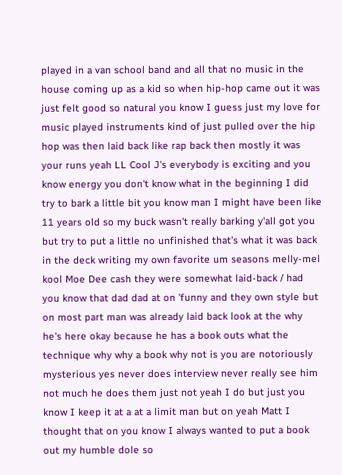played in a van school band and all that no music in the house coming up as a kid so when hip-hop came out it was just felt good so natural you know I guess just my love for music played instruments kind of just pulled over the hip hop was then laid back like rap back then mostly it was your runs yeah LL Cool J's everybody is exciting and you know energy you don't know what in the beginning I did try to bark a little bit you know man I might have been like 11 years old so my buck wasn't really barking y'all got you but try to put a little no unfinished that's what it was back in the deck writing my own favorite um seasons melly-mel kool Moe Dee cash they were somewhat laid-back / had you know that dad dad at on 'funny and they own style but on most part man was already laid back look at the why he's here okay because he has a book outs what the technique why why a book why not is you are notoriously mysterious yes never does interview never really see him not much he does them just not yeah I do but just you know I keep it at a at a limit man but on yeah Matt I thought that on you know I always wanted to put a book out my humble dole so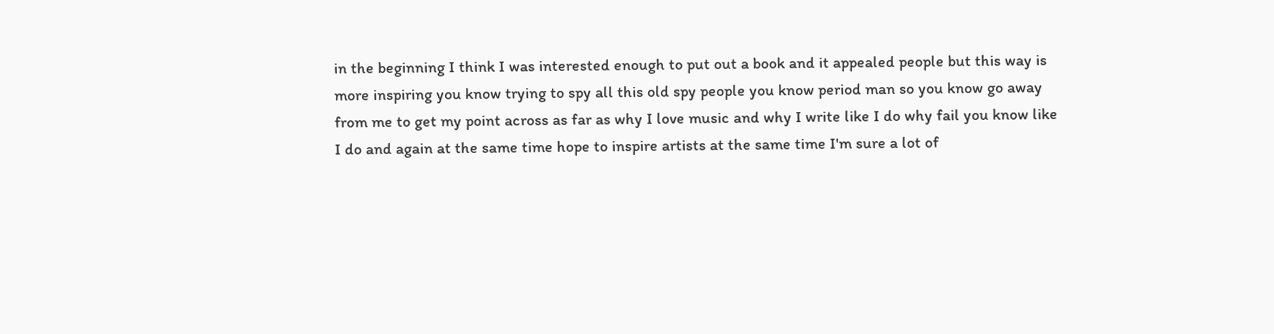in the beginning I think I was interested enough to put out a book and it appealed people but this way is more inspiring you know trying to spy all this old spy people you know period man so you know go away from me to get my point across as far as why I love music and why I write like I do why fail you know like I do and again at the same time hope to inspire artists at the same time I'm sure a lot of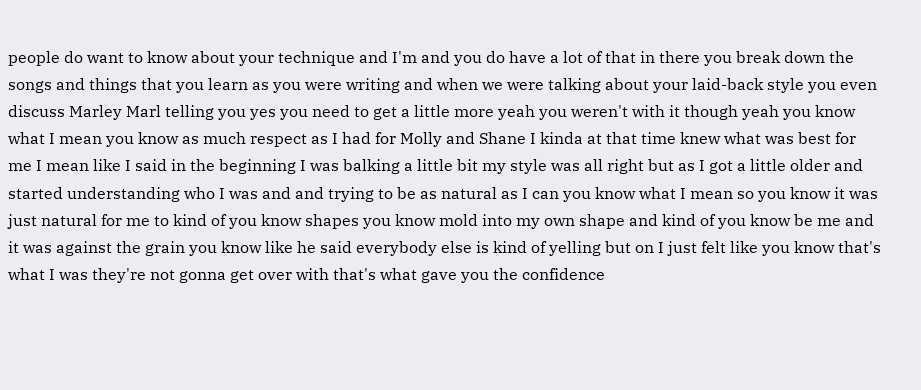people do want to know about your technique and I'm and you do have a lot of that in there you break down the songs and things that you learn as you were writing and when we were talking about your laid-back style you even discuss Marley Marl telling you yes you need to get a little more yeah you weren't with it though yeah you know what I mean you know as much respect as I had for Molly and Shane I kinda at that time knew what was best for me I mean like I said in the beginning I was balking a little bit my style was all right but as I got a little older and started understanding who I was and and trying to be as natural as I can you know what I mean so you know it was just natural for me to kind of you know shapes you know mold into my own shape and kind of you know be me and it was against the grain you know like he said everybody else is kind of yelling but on I just felt like you know that's what I was they're not gonna get over with that's what gave you the confidence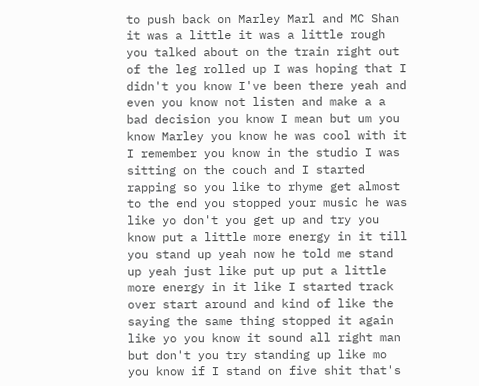to push back on Marley Marl and MC Shan it was a little it was a little rough you talked about on the train right out of the leg rolled up I was hoping that I didn't you know I've been there yeah and even you know not listen and make a a bad decision you know I mean but um you know Marley you know he was cool with it I remember you know in the studio I was sitting on the couch and I started rapping so you like to rhyme get almost to the end you stopped your music he was like yo don't you get up and try you know put a little more energy in it till you stand up yeah now he told me stand up yeah just like put up put a little more energy in it like I started track over start around and kind of like the saying the same thing stopped it again like yo you know it sound all right man but don't you try standing up like mo you know if I stand on five shit that's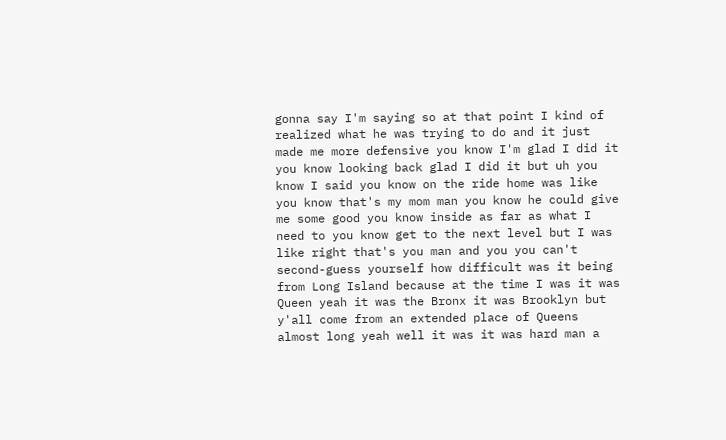gonna say I'm saying so at that point I kind of realized what he was trying to do and it just made me more defensive you know I'm glad I did it you know looking back glad I did it but uh you know I said you know on the ride home was like you know that's my mom man you know he could give me some good you know inside as far as what I need to you know get to the next level but I was like right that's you man and you you can't second-guess yourself how difficult was it being from Long Island because at the time I was it was Queen yeah it was the Bronx it was Brooklyn but y'all come from an extended place of Queens almost long yeah well it was it was hard man a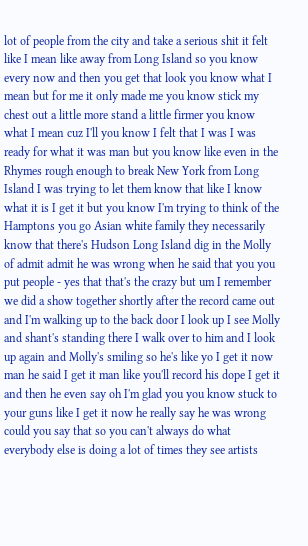lot of people from the city and take a serious shit it felt like I mean like away from Long Island so you know every now and then you get that look you know what I mean but for me it only made me you know stick my chest out a little more stand a little firmer you know what I mean cuz I'll you know I felt that I was I was ready for what it was man but you know like even in the Rhymes rough enough to break New York from Long Island I was trying to let them know that like I know what it is I get it but you know I'm trying to think of the Hamptons you go Asian white family they necessarily know that there's Hudson Long Island dig in the Molly of admit admit he was wrong when he said that you you put people - yes that that's the crazy but um I remember we did a show together shortly after the record came out and I'm walking up to the back door I look up I see Molly and shant's standing there I walk over to him and I look up again and Molly's smiling so he's like yo I get it now man he said I get it man like you'll record his dope I get it and then he even say oh I'm glad you you know stuck to your guns like I get it now he really say he was wrong could you say that so you can't always do what everybody else is doing a lot of times they see artists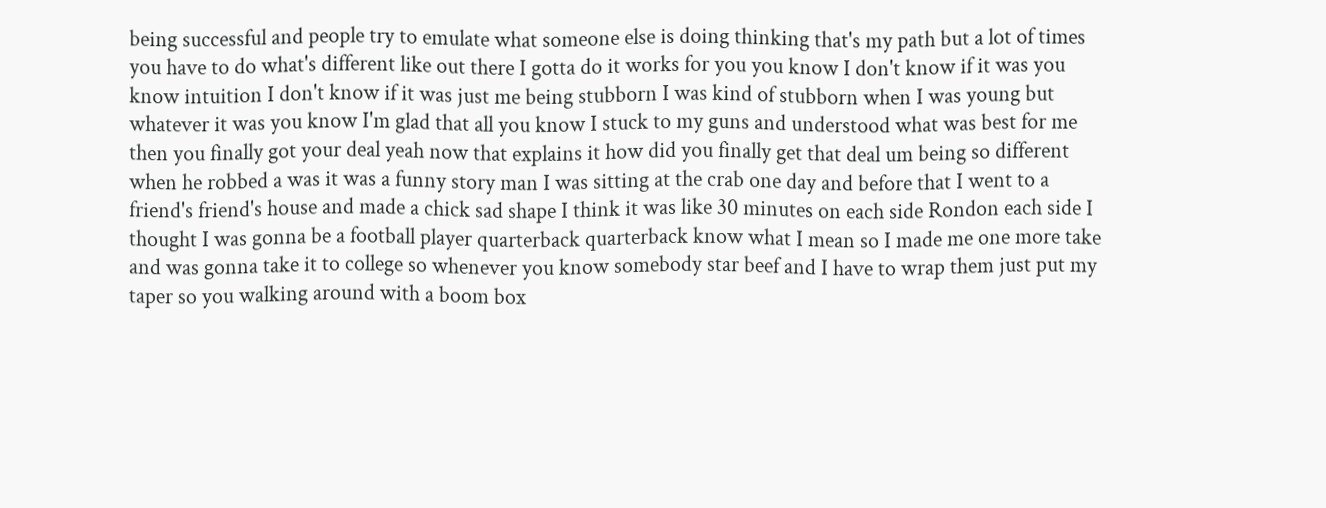being successful and people try to emulate what someone else is doing thinking that's my path but a lot of times you have to do what's different like out there I gotta do it works for you you know I don't know if it was you know intuition I don't know if it was just me being stubborn I was kind of stubborn when I was young but whatever it was you know I'm glad that all you know I stuck to my guns and understood what was best for me then you finally got your deal yeah now that explains it how did you finally get that deal um being so different when he robbed a was it was a funny story man I was sitting at the crab one day and before that I went to a friend's friend's house and made a chick sad shape I think it was like 30 minutes on each side Rondon each side I thought I was gonna be a football player quarterback quarterback know what I mean so I made me one more take and was gonna take it to college so whenever you know somebody star beef and I have to wrap them just put my taper so you walking around with a boom box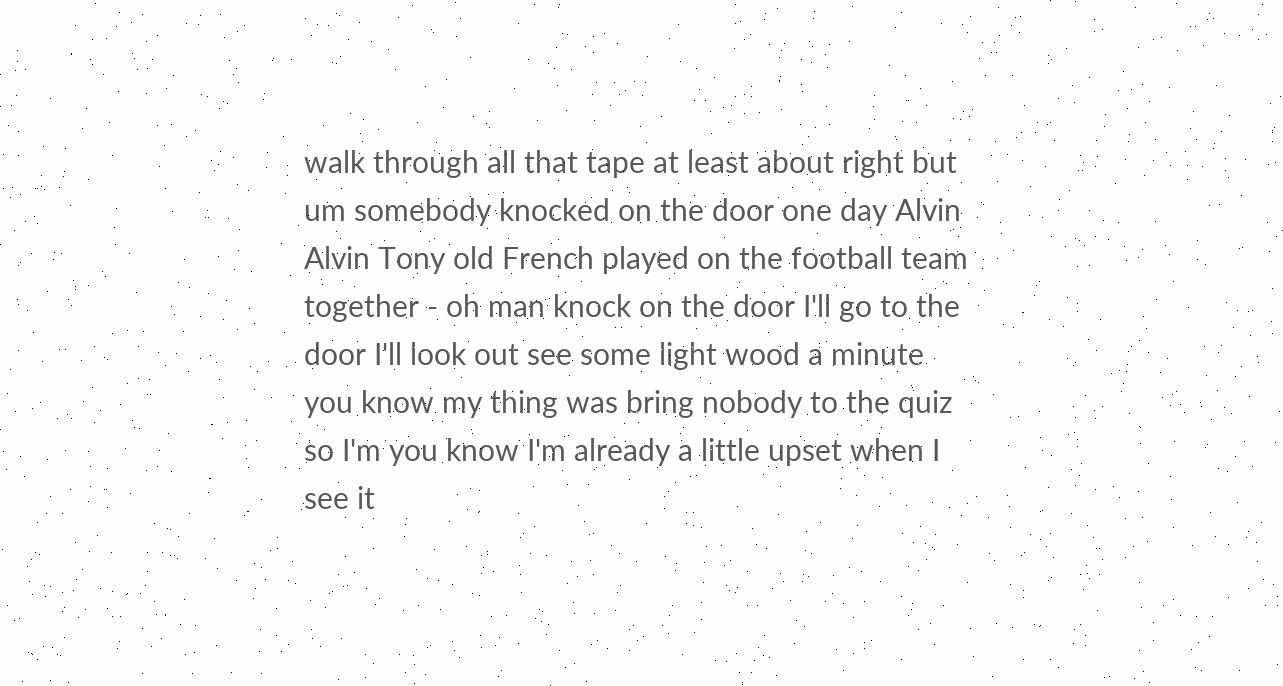walk through all that tape at least about right but um somebody knocked on the door one day Alvin Alvin Tony old French played on the football team together - oh man knock on the door I'll go to the door I'll look out see some light wood a minute you know my thing was bring nobody to the quiz so I'm you know I'm already a little upset when I see it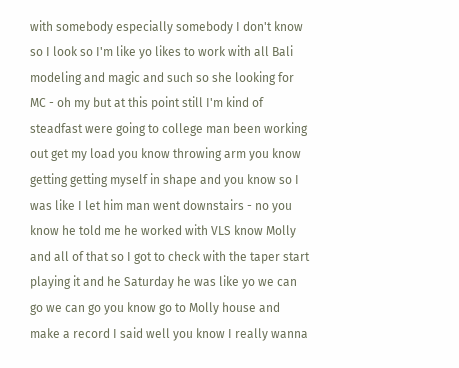with somebody especially somebody I don't know so I look so I'm like yo likes to work with all Bali modeling and magic and such so she looking for MC - oh my but at this point still I'm kind of steadfast were going to college man been working out get my load you know throwing arm you know getting getting myself in shape and you know so I was like I let him man went downstairs - no you know he told me he worked with VLS know Molly and all of that so I got to check with the taper start playing it and he Saturday he was like yo we can go we can go you know go to Molly house and make a record I said well you know I really wanna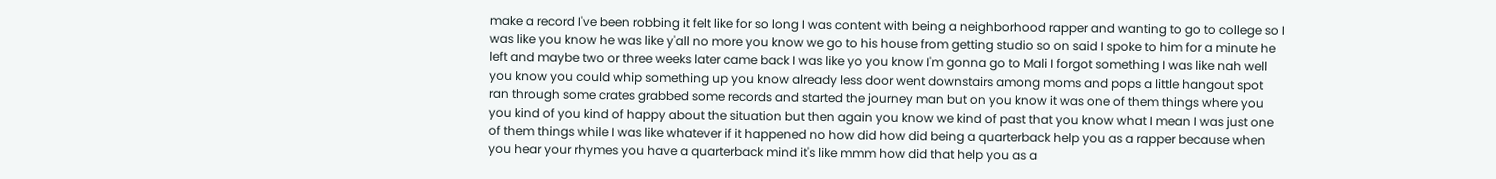make a record I've been robbing it felt like for so long I was content with being a neighborhood rapper and wanting to go to college so I was like you know he was like y'all no more you know we go to his house from getting studio so on said I spoke to him for a minute he left and maybe two or three weeks later came back I was like yo you know I'm gonna go to Mali I forgot something I was like nah well you know you could whip something up you know already less door went downstairs among moms and pops a little hangout spot ran through some crates grabbed some records and started the journey man but on you know it was one of them things where you you kind of you kind of happy about the situation but then again you know we kind of past that you know what I mean I was just one of them things while I was like whatever if it happened no how did how did being a quarterback help you as a rapper because when you hear your rhymes you have a quarterback mind it's like mmm how did that help you as a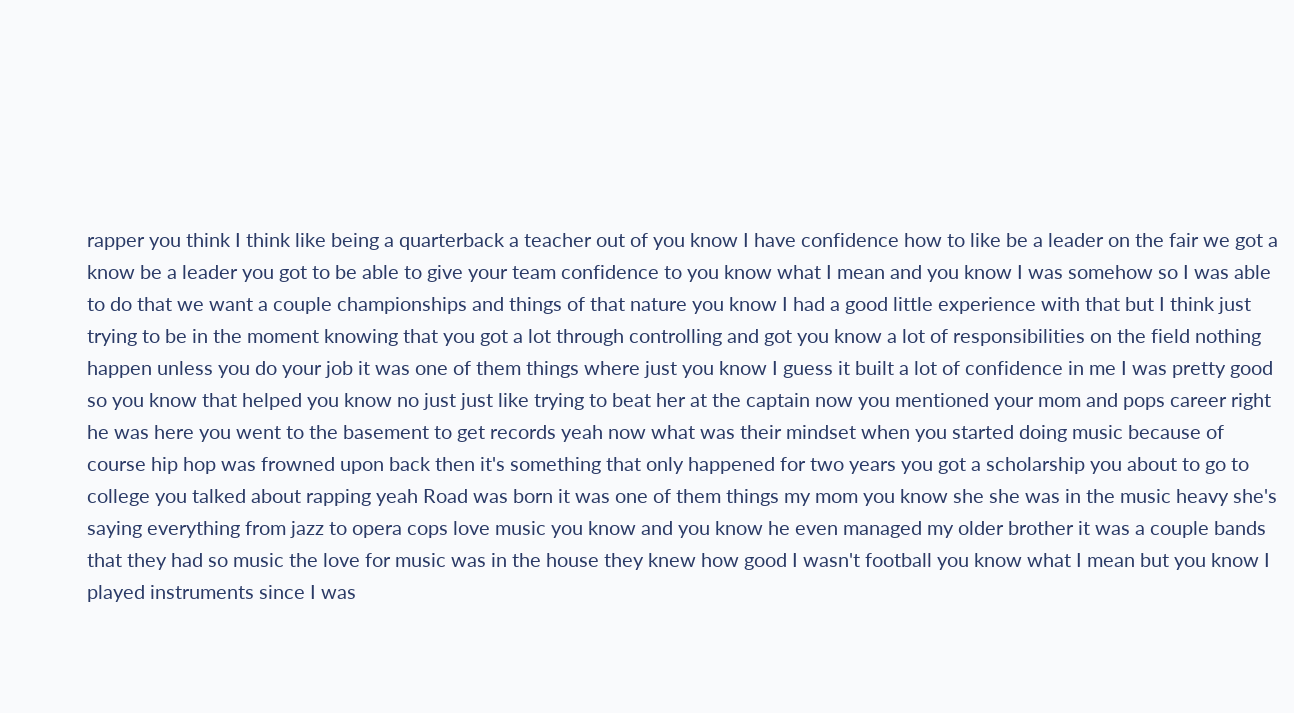rapper you think I think like being a quarterback a teacher out of you know I have confidence how to like be a leader on the fair we got a know be a leader you got to be able to give your team confidence to you know what I mean and you know I was somehow so I was able to do that we want a couple championships and things of that nature you know I had a good little experience with that but I think just trying to be in the moment knowing that you got a lot through controlling and got you know a lot of responsibilities on the field nothing happen unless you do your job it was one of them things where just you know I guess it built a lot of confidence in me I was pretty good so you know that helped you know no just just like trying to beat her at the captain now you mentioned your mom and pops career right he was here you went to the basement to get records yeah now what was their mindset when you started doing music because of course hip hop was frowned upon back then it's something that only happened for two years you got a scholarship you about to go to college you talked about rapping yeah Road was born it was one of them things my mom you know she she was in the music heavy she's saying everything from jazz to opera cops love music you know and you know he even managed my older brother it was a couple bands that they had so music the love for music was in the house they knew how good I wasn't football you know what I mean but you know I played instruments since I was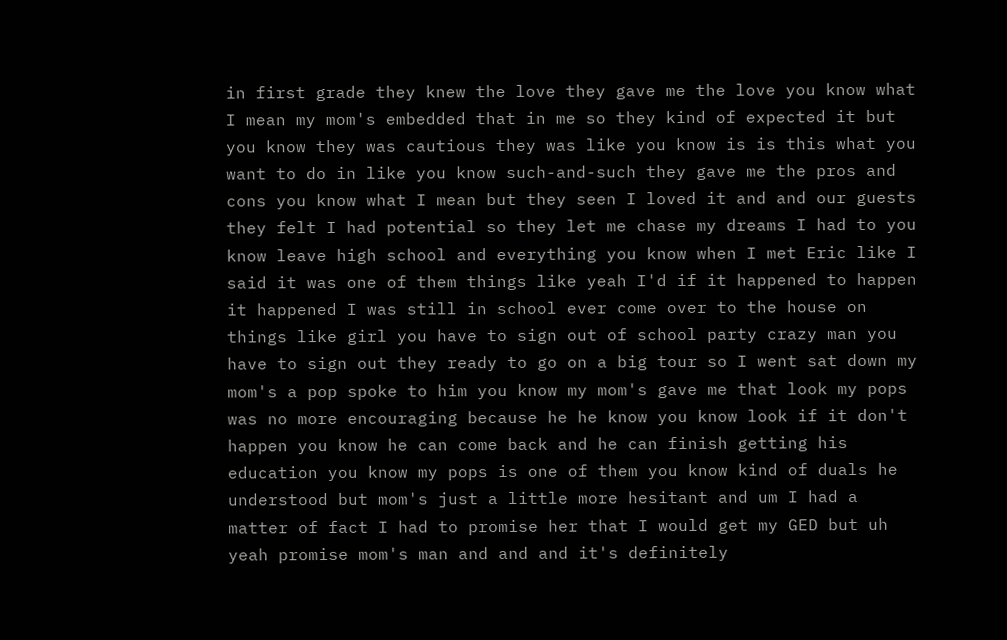in first grade they knew the love they gave me the love you know what I mean my mom's embedded that in me so they kind of expected it but you know they was cautious they was like you know is is this what you want to do in like you know such-and-such they gave me the pros and cons you know what I mean but they seen I loved it and and our guests they felt I had potential so they let me chase my dreams I had to you know leave high school and everything you know when I met Eric like I said it was one of them things like yeah I'd if it happened to happen it happened I was still in school ever come over to the house on things like girl you have to sign out of school party crazy man you have to sign out they ready to go on a big tour so I went sat down my mom's a pop spoke to him you know my mom's gave me that look my pops was no more encouraging because he he know you know look if it don't happen you know he can come back and he can finish getting his education you know my pops is one of them you know kind of duals he understood but mom's just a little more hesitant and um I had a matter of fact I had to promise her that I would get my GED but uh yeah promise mom's man and and and it's definitely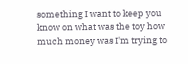something I want to keep you know on what was the toy how much money was I'm trying to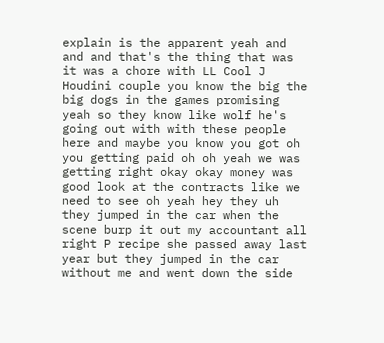explain is the apparent yeah and and and that's the thing that was it was a chore with LL Cool J Houdini couple you know the big the big dogs in the games promising yeah so they know like wolf he's going out with with these people here and maybe you know you got oh you getting paid oh oh yeah we was getting right okay okay money was good look at the contracts like we need to see oh yeah hey they uh they jumped in the car when the scene burp it out my accountant all right P recipe she passed away last year but they jumped in the car without me and went down the side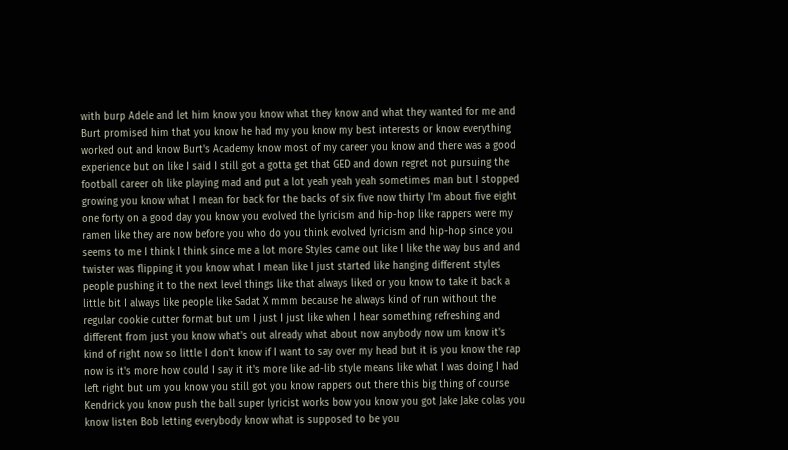with burp Adele and let him know you know what they know and what they wanted for me and Burt promised him that you know he had my you know my best interests or know everything worked out and know Burt's Academy know most of my career you know and there was a good experience but on like I said I still got a gotta get that GED and down regret not pursuing the football career oh like playing mad and put a lot yeah yeah yeah sometimes man but I stopped growing you know what I mean for back for the backs of six five now thirty I'm about five eight one forty on a good day you know you evolved the lyricism and hip-hop like rappers were my ramen like they are now before you who do you think evolved lyricism and hip-hop since you seems to me I think I think since me a lot more Styles came out like I like the way bus and and twister was flipping it you know what I mean like I just started like hanging different styles people pushing it to the next level things like that always liked or you know to take it back a little bit I always like people like Sadat X mmm because he always kind of run without the regular cookie cutter format but um I just I just like when I hear something refreshing and different from just you know what's out already what about now anybody now um know it's kind of right now so little I don't know if I want to say over my head but it is you know the rap now is it's more how could I say it it's more like ad-lib style means like what I was doing I had left right but um you know you still got you know rappers out there this big thing of course Kendrick you know push the ball super lyricist works bow you know you got Jake Jake colas you know listen Bob letting everybody know what is supposed to be you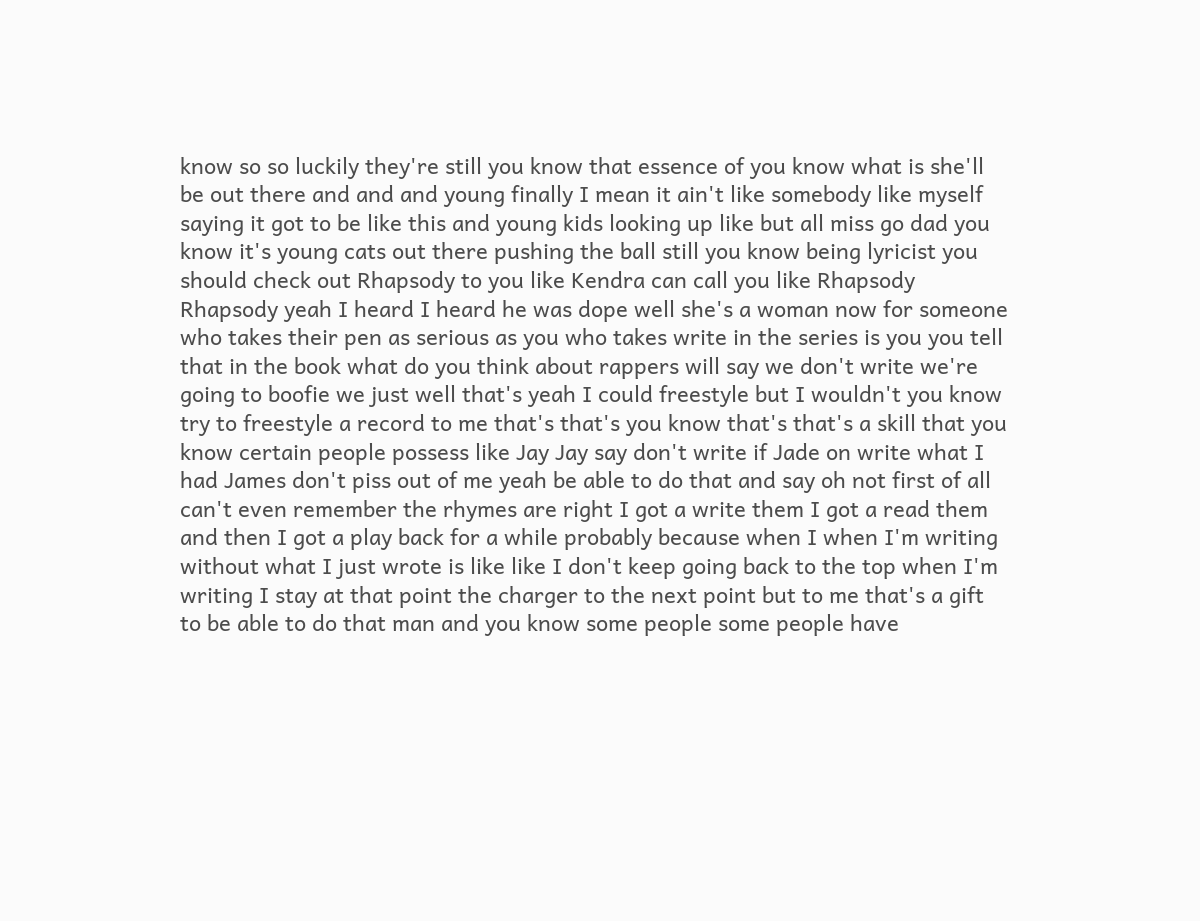know so so luckily they're still you know that essence of you know what is she'll be out there and and and young finally I mean it ain't like somebody like myself saying it got to be like this and young kids looking up like but all miss go dad you know it's young cats out there pushing the ball still you know being lyricist you should check out Rhapsody to you like Kendra can call you like Rhapsody Rhapsody yeah I heard I heard he was dope well she's a woman now for someone who takes their pen as serious as you who takes write in the series is you you tell that in the book what do you think about rappers will say we don't write we're going to boofie we just well that's yeah I could freestyle but I wouldn't you know try to freestyle a record to me that's that's you know that's that's a skill that you know certain people possess like Jay Jay say don't write if Jade on write what I had James don't piss out of me yeah be able to do that and say oh not first of all can't even remember the rhymes are right I got a write them I got a read them and then I got a play back for a while probably because when I when I'm writing without what I just wrote is like like I don't keep going back to the top when I'm writing I stay at that point the charger to the next point but to me that's a gift to be able to do that man and you know some people some people have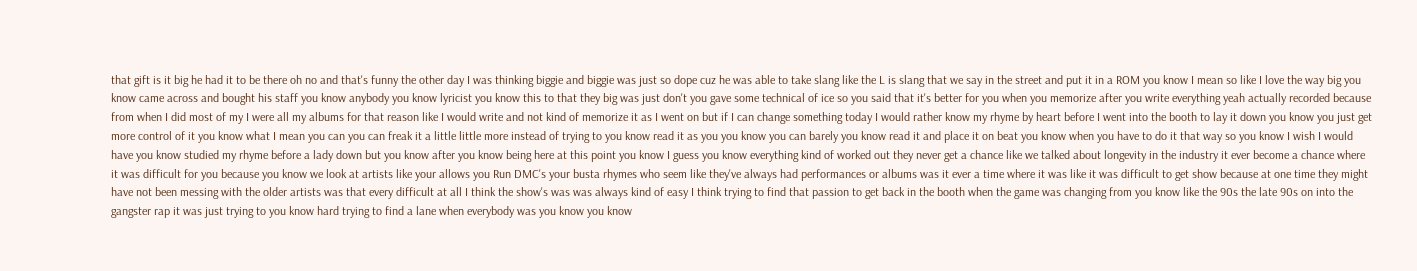that gift is it big he had it to be there oh no and that's funny the other day I was thinking biggie and biggie was just so dope cuz he was able to take slang like the L is slang that we say in the street and put it in a ROM you know I mean so like I love the way big you know came across and bought his staff you know anybody you know lyricist you know this to that they big was just don't you gave some technical of ice so you said that it's better for you when you memorize after you write everything yeah actually recorded because from when I did most of my I were all my albums for that reason like I would write and not kind of memorize it as I went on but if I can change something today I would rather know my rhyme by heart before I went into the booth to lay it down you know you just get more control of it you know what I mean you can you can freak it a little little more instead of trying to you know read it as you you know you can barely you know read it and place it on beat you know when you have to do it that way so you know I wish I would have you know studied my rhyme before a lady down but you know after you know being here at this point you know I guess you know everything kind of worked out they never get a chance like we talked about longevity in the industry it ever become a chance where it was difficult for you because you know we look at artists like your allows you Run DMC's your busta rhymes who seem like they've always had performances or albums was it ever a time where it was like it was difficult to get show because at one time they might have not been messing with the older artists was that every difficult at all I think the show's was was always kind of easy I think trying to find that passion to get back in the booth when the game was changing from you know like the 90s the late 90s on into the gangster rap it was just trying to you know hard trying to find a lane when everybody was you know you know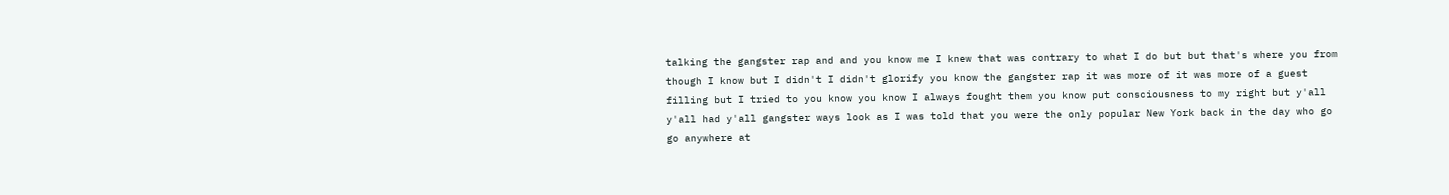talking the gangster rap and and you know me I knew that was contrary to what I do but but that's where you from though I know but I didn't I didn't glorify you know the gangster rap it was more of it was more of a guest filling but I tried to you know you know I always fought them you know put consciousness to my right but y'all y'all had y'all gangster ways look as I was told that you were the only popular New York back in the day who go go anywhere at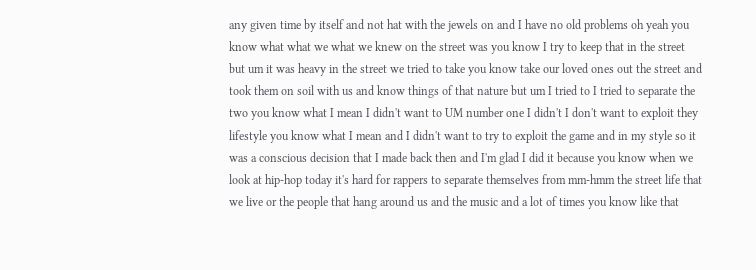any given time by itself and not hat with the jewels on and I have no old problems oh yeah you know what what we what we knew on the street was you know I try to keep that in the street but um it was heavy in the street we tried to take you know take our loved ones out the street and took them on soil with us and know things of that nature but um I tried to I tried to separate the two you know what I mean I didn't want to UM number one I didn't I don't want to exploit they lifestyle you know what I mean and I didn't want to try to exploit the game and in my style so it was a conscious decision that I made back then and I'm glad I did it because you know when we look at hip-hop today it's hard for rappers to separate themselves from mm-hmm the street life that we live or the people that hang around us and the music and a lot of times you know like that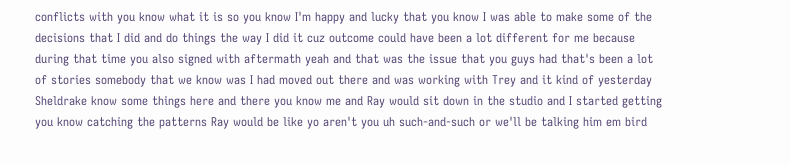conflicts with you know what it is so you know I'm happy and lucky that you know I was able to make some of the decisions that I did and do things the way I did it cuz outcome could have been a lot different for me because during that time you also signed with aftermath yeah and that was the issue that you guys had that's been a lot of stories somebody that we know was I had moved out there and was working with Trey and it kind of yesterday Sheldrake know some things here and there you know me and Ray would sit down in the studio and I started getting you know catching the patterns Ray would be like yo aren't you uh such-and-such or we'll be talking him em bird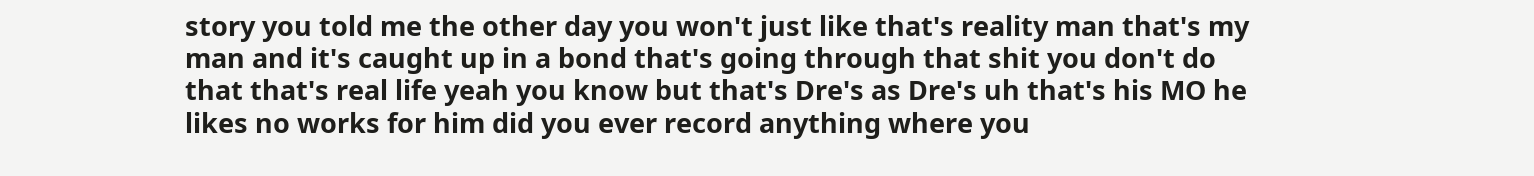story you told me the other day you won't just like that's reality man that's my man and it's caught up in a bond that's going through that shit you don't do that that's real life yeah you know but that's Dre's as Dre's uh that's his MO he likes no works for him did you ever record anything where you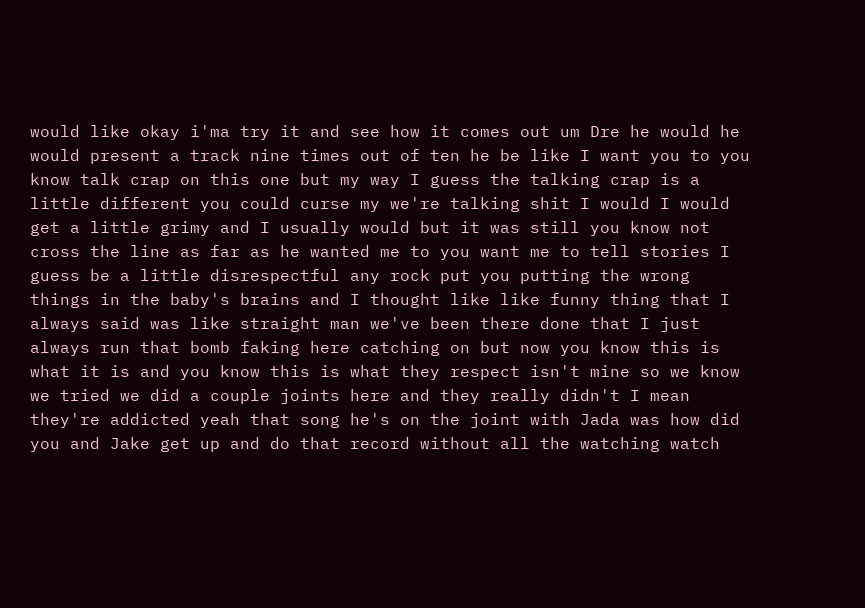would like okay i'ma try it and see how it comes out um Dre he would he would present a track nine times out of ten he be like I want you to you know talk crap on this one but my way I guess the talking crap is a little different you could curse my we're talking shit I would I would get a little grimy and I usually would but it was still you know not cross the line as far as he wanted me to you want me to tell stories I guess be a little disrespectful any rock put you putting the wrong things in the baby's brains and I thought like like funny thing that I always said was like straight man we've been there done that I just always run that bomb faking here catching on but now you know this is what it is and you know this is what they respect isn't mine so we know we tried we did a couple joints here and they really didn't I mean they're addicted yeah that song he's on the joint with Jada was how did you and Jake get up and do that record without all the watching watch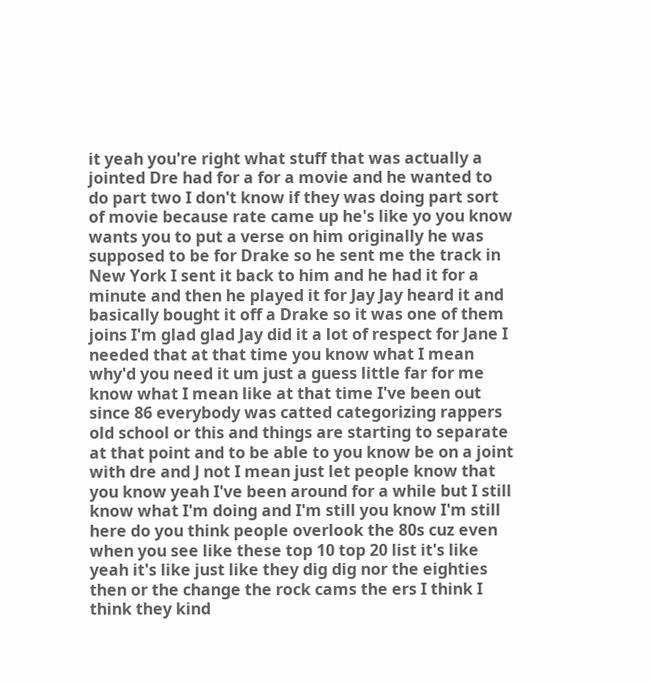it yeah you're right what stuff that was actually a jointed Dre had for a for a movie and he wanted to do part two I don't know if they was doing part sort of movie because rate came up he's like yo you know wants you to put a verse on him originally he was supposed to be for Drake so he sent me the track in New York I sent it back to him and he had it for a minute and then he played it for Jay Jay heard it and basically bought it off a Drake so it was one of them joins I'm glad glad Jay did it a lot of respect for Jane I needed that at that time you know what I mean why'd you need it um just a guess little far for me know what I mean like at that time I've been out since 86 everybody was catted categorizing rappers old school or this and things are starting to separate at that point and to be able to you know be on a joint with dre and J not I mean just let people know that you know yeah I've been around for a while but I still know what I'm doing and I'm still you know I'm still here do you think people overlook the 80s cuz even when you see like these top 10 top 20 list it's like yeah it's like just like they dig dig nor the eighties then or the change the rock cams the ers I think I think they kind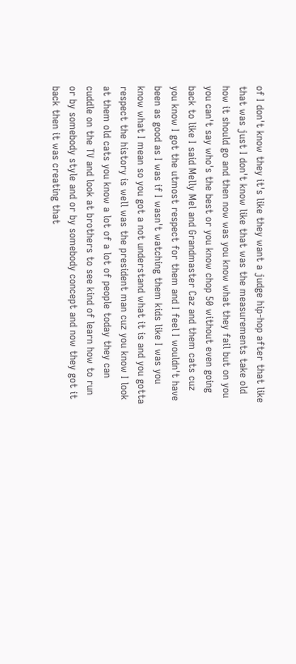of I don't know they it's like they want a judge hip-hop after that like that was just I don't know like that was the measurements take old how it should go and then now was you know what they fail but on you you can't say who's the best or you know chop 50 without even going back to like I said Melly Mel and Grandmaster Caz and them cats cuz you know I got the utmost respect for them and I feel I wouldn't have been as good as I was if I wasn't watching them kids like I was you know what I mean so you got a not understand what it is and you gotta respect the history is well was the president man cuz you know I look at them old cats you know a lot of a lot of people today they can cuddle on the TV and look at brothers to see kind of learn how to run or by somebody style and or by somebody concept and now they got it back then it was creating that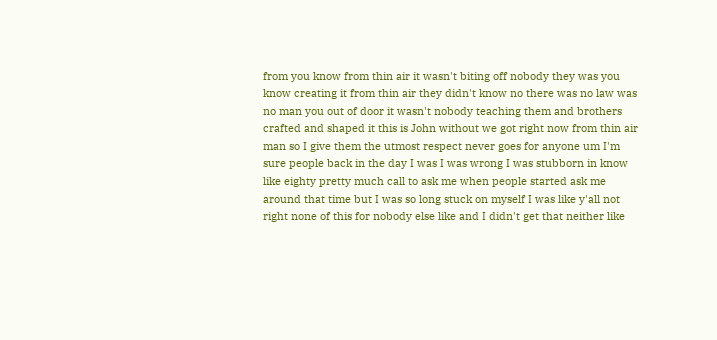from you know from thin air it wasn't biting off nobody they was you know creating it from thin air they didn't know no there was no law was no man you out of door it wasn't nobody teaching them and brothers crafted and shaped it this is John without we got right now from thin air man so I give them the utmost respect never goes for anyone um I'm sure people back in the day I was I was wrong I was stubborn in know like eighty pretty much call to ask me when people started ask me around that time but I was so long stuck on myself I was like y'all not right none of this for nobody else like and I didn't get that neither like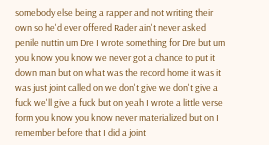somebody else being a rapper and not writing their own so he'd ever offered Rader ain't never asked penile nuttin um Dre I wrote something for Dre but um you know you know we never got a chance to put it down man but on what was the record home it was it was just joint called on we don't give we don't give a fuck we'll give a fuck but on yeah I wrote a little verse form you know you know never materialized but on I remember before that I did a joint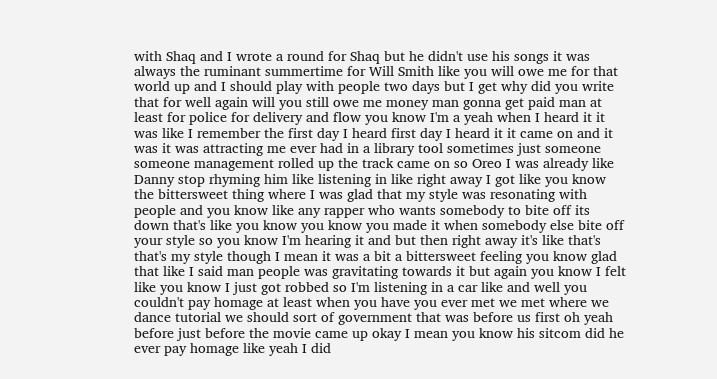with Shaq and I wrote a round for Shaq but he didn't use his songs it was always the ruminant summertime for Will Smith like you will owe me for that world up and I should play with people two days but I get why did you write that for well again will you still owe me money man gonna get paid man at least for police for delivery and flow you know I'm a yeah when I heard it it was like I remember the first day I heard first day I heard it it came on and it was it was attracting me ever had in a library tool sometimes just someone someone management rolled up the track came on so Oreo I was already like Danny stop rhyming him like listening in like right away I got like you know the bittersweet thing where I was glad that my style was resonating with people and you know like any rapper who wants somebody to bite off its down that's like you know you know you made it when somebody else bite off your style so you know I'm hearing it and but then right away it's like that's that's my style though I mean it was a bit a bittersweet feeling you know glad that like I said man people was gravitating towards it but again you know I felt like you know I just got robbed so I'm listening in a car like and well you couldn't pay homage at least when you have you ever met we met where we dance tutorial we should sort of government that was before us first oh yeah before just before the movie came up okay I mean you know his sitcom did he ever pay homage like yeah I did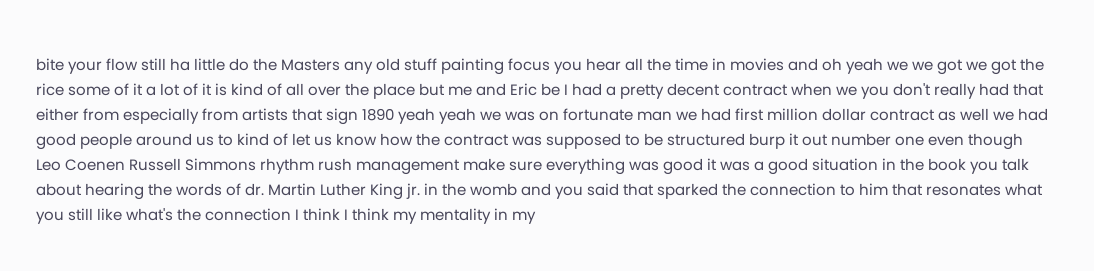bite your flow still ha little do the Masters any old stuff painting focus you hear all the time in movies and oh yeah we we got we got the rice some of it a lot of it is kind of all over the place but me and Eric be I had a pretty decent contract when we you don't really had that either from especially from artists that sign 1890 yeah yeah we was on fortunate man we had first million dollar contract as well we had good people around us to kind of let us know how the contract was supposed to be structured burp it out number one even though Leo Coenen Russell Simmons rhythm rush management make sure everything was good it was a good situation in the book you talk about hearing the words of dr. Martin Luther King jr. in the womb and you said that sparked the connection to him that resonates what you still like what's the connection I think I think my mentality in my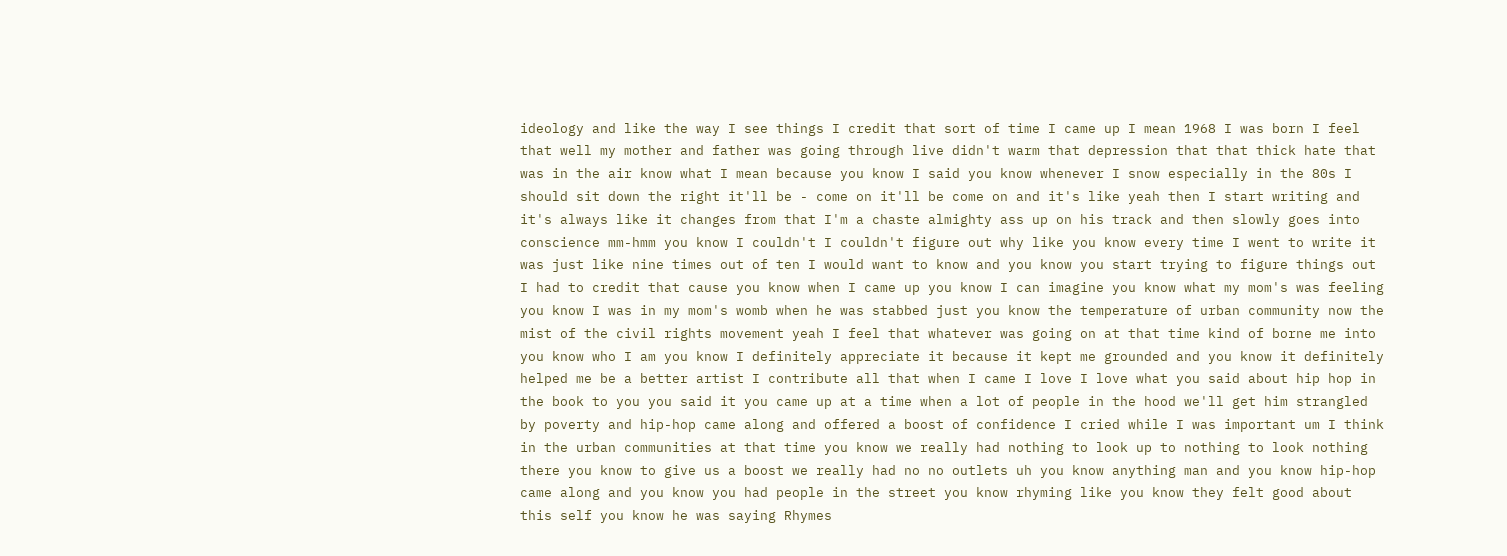ideology and like the way I see things I credit that sort of time I came up I mean 1968 I was born I feel that well my mother and father was going through live didn't warm that depression that that thick hate that was in the air know what I mean because you know I said you know whenever I snow especially in the 80s I should sit down the right it'll be - come on it'll be come on and it's like yeah then I start writing and it's always like it changes from that I'm a chaste almighty ass up on his track and then slowly goes into conscience mm-hmm you know I couldn't I couldn't figure out why like you know every time I went to write it was just like nine times out of ten I would want to know and you know you start trying to figure things out I had to credit that cause you know when I came up you know I can imagine you know what my mom's was feeling you know I was in my mom's womb when he was stabbed just you know the temperature of urban community now the mist of the civil rights movement yeah I feel that whatever was going on at that time kind of borne me into you know who I am you know I definitely appreciate it because it kept me grounded and you know it definitely helped me be a better artist I contribute all that when I came I love I love what you said about hip hop in the book to you you said it you came up at a time when a lot of people in the hood we'll get him strangled by poverty and hip-hop came along and offered a boost of confidence I cried while I was important um I think in the urban communities at that time you know we really had nothing to look up to nothing to look nothing there you know to give us a boost we really had no no outlets uh you know anything man and you know hip-hop came along and you know you had people in the street you know rhyming like you know they felt good about this self you know he was saying Rhymes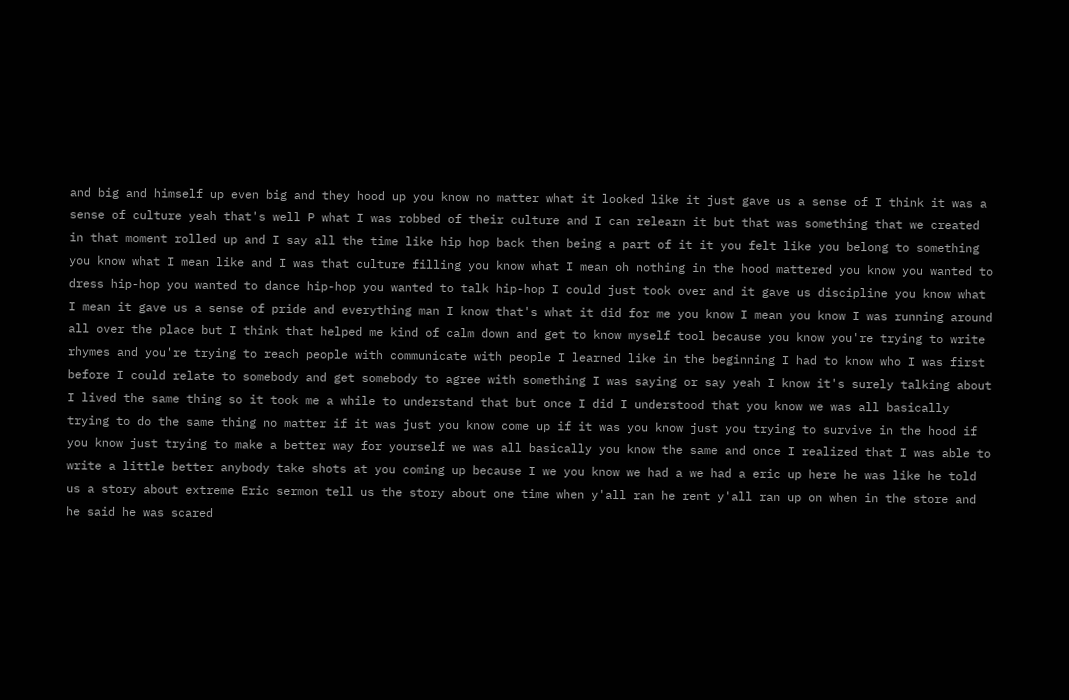and big and himself up even big and they hood up you know no matter what it looked like it just gave us a sense of I think it was a sense of culture yeah that's well P what I was robbed of their culture and I can relearn it but that was something that we created in that moment rolled up and I say all the time like hip hop back then being a part of it it you felt like you belong to something you know what I mean like and I was that culture filling you know what I mean oh nothing in the hood mattered you know you wanted to dress hip-hop you wanted to dance hip-hop you wanted to talk hip-hop I could just took over and it gave us discipline you know what I mean it gave us a sense of pride and everything man I know that's what it did for me you know I mean you know I was running around all over the place but I think that helped me kind of calm down and get to know myself tool because you know you're trying to write rhymes and you're trying to reach people with communicate with people I learned like in the beginning I had to know who I was first before I could relate to somebody and get somebody to agree with something I was saying or say yeah I know it's surely talking about I lived the same thing so it took me a while to understand that but once I did I understood that you know we was all basically trying to do the same thing no matter if it was just you know come up if it was you know just you trying to survive in the hood if you know just trying to make a better way for yourself we was all basically you know the same and once I realized that I was able to write a little better anybody take shots at you coming up because I we you know we had a we had a eric up here he was like he told us a story about extreme Eric sermon tell us the story about one time when y'all ran he rent y'all ran up on when in the store and he said he was scared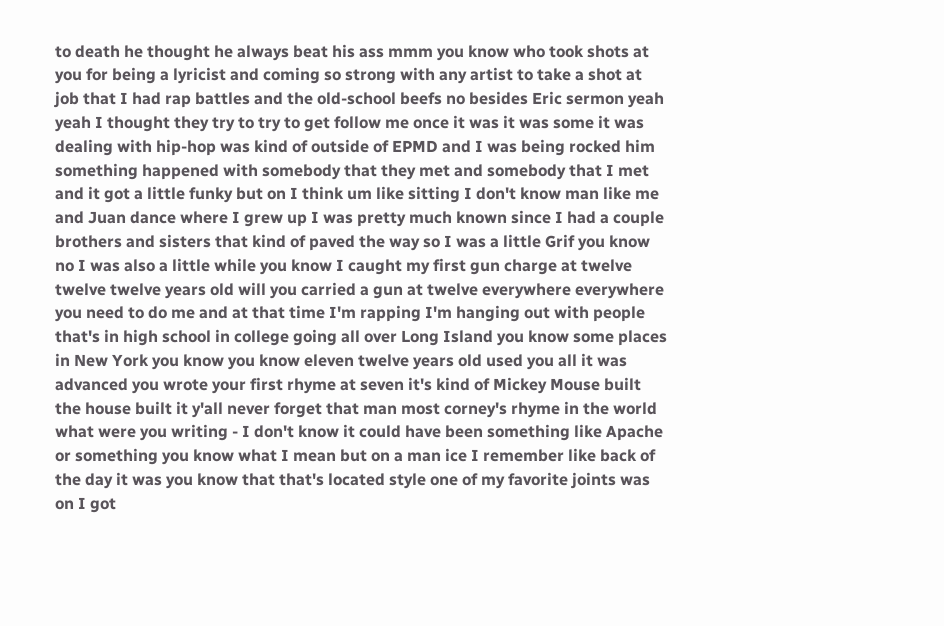to death he thought he always beat his ass mmm you know who took shots at you for being a lyricist and coming so strong with any artist to take a shot at job that I had rap battles and the old-school beefs no besides Eric sermon yeah yeah I thought they try to try to get follow me once it was it was some it was dealing with hip-hop was kind of outside of EPMD and I was being rocked him something happened with somebody that they met and somebody that I met and it got a little funky but on I think um like sitting I don't know man like me and Juan dance where I grew up I was pretty much known since I had a couple brothers and sisters that kind of paved the way so I was a little Grif you know no I was also a little while you know I caught my first gun charge at twelve twelve twelve years old will you carried a gun at twelve everywhere everywhere you need to do me and at that time I'm rapping I'm hanging out with people that's in high school in college going all over Long Island you know some places in New York you know you know eleven twelve years old used you all it was advanced you wrote your first rhyme at seven it's kind of Mickey Mouse built the house built it y'all never forget that man most corney's rhyme in the world what were you writing - I don't know it could have been something like Apache or something you know what I mean but on a man ice I remember like back of the day it was you know that that's located style one of my favorite joints was on I got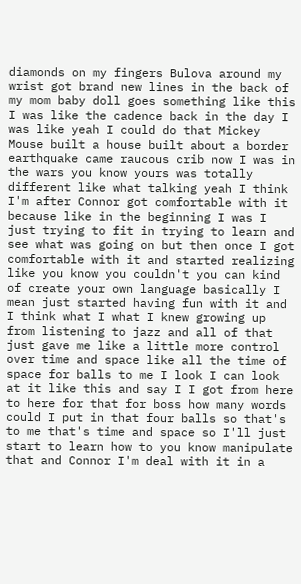diamonds on my fingers Bulova around my wrist got brand new lines in the back of my mom baby doll goes something like this I was like the cadence back in the day I was like yeah I could do that Mickey Mouse built a house built about a border earthquake came raucous crib now I was in the wars you know yours was totally different like what talking yeah I think I'm after Connor got comfortable with it because like in the beginning I was I just trying to fit in trying to learn and see what was going on but then once I got comfortable with it and started realizing like you know you couldn't you can kind of create your own language basically I mean just started having fun with it and I think what I what I knew growing up from listening to jazz and all of that just gave me like a little more control over time and space like all the time of space for balls to me I look I can look at it like this and say I I got from here to here for that for boss how many words could I put in that four balls so that's to me that's time and space so I'll just start to learn how to you know manipulate that and Connor I'm deal with it in a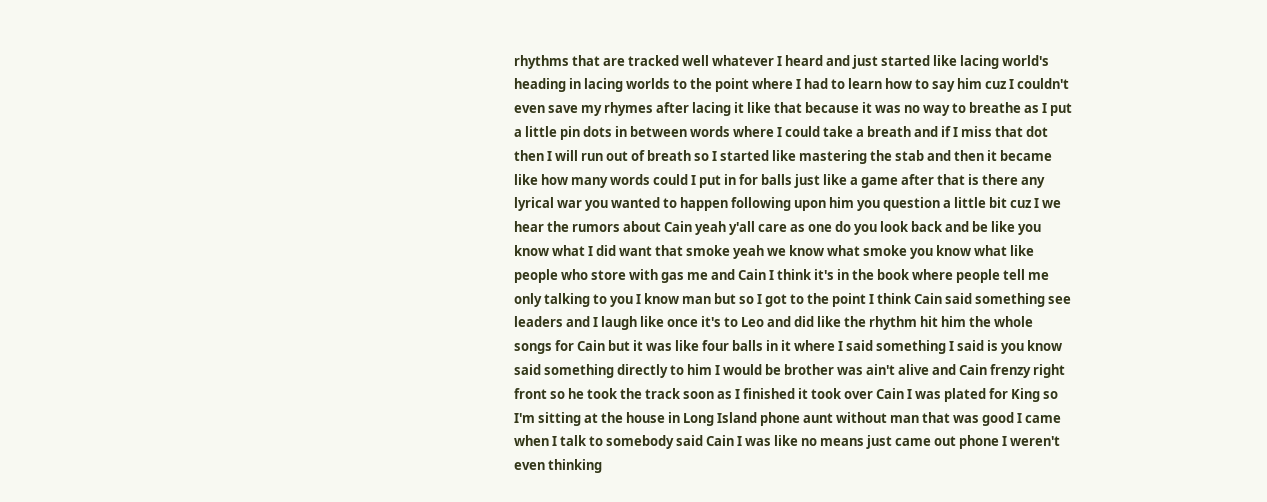rhythms that are tracked well whatever I heard and just started like lacing world's heading in lacing worlds to the point where I had to learn how to say him cuz I couldn't even save my rhymes after lacing it like that because it was no way to breathe as I put a little pin dots in between words where I could take a breath and if I miss that dot then I will run out of breath so I started like mastering the stab and then it became like how many words could I put in for balls just like a game after that is there any lyrical war you wanted to happen following upon him you question a little bit cuz I we hear the rumors about Cain yeah y'all care as one do you look back and be like you know what I did want that smoke yeah we know what smoke you know what like people who store with gas me and Cain I think it's in the book where people tell me only talking to you I know man but so I got to the point I think Cain said something see leaders and I laugh like once it's to Leo and did like the rhythm hit him the whole songs for Cain but it was like four balls in it where I said something I said is you know said something directly to him I would be brother was ain't alive and Cain frenzy right front so he took the track soon as I finished it took over Cain I was plated for King so I'm sitting at the house in Long Island phone aunt without man that was good I came when I talk to somebody said Cain I was like no means just came out phone I weren't even thinking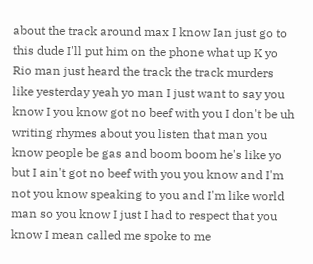about the track around max I know Ian just go to this dude I'll put him on the phone what up K yo Rio man just heard the track the track murders like yesterday yeah yo man I just want to say you know I you know got no beef with you I don't be uh writing rhymes about you listen that man you know people be gas and boom boom he's like yo but I ain't got no beef with you you know and I'm not you know speaking to you and I'm like world man so you know I just I had to respect that you know I mean called me spoke to me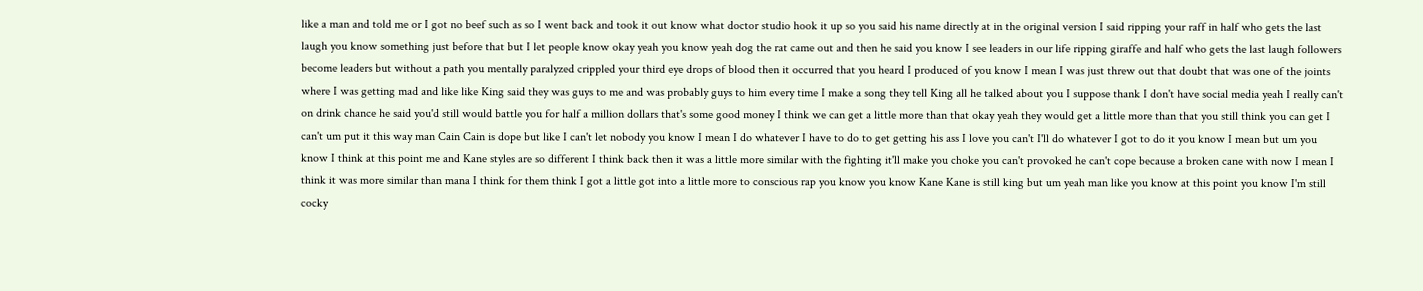like a man and told me or I got no beef such as so I went back and took it out know what doctor studio hook it up so you said his name directly at in the original version I said ripping your raff in half who gets the last laugh you know something just before that but I let people know okay yeah you know yeah dog the rat came out and then he said you know I see leaders in our life ripping giraffe and half who gets the last laugh followers become leaders but without a path you mentally paralyzed crippled your third eye drops of blood then it occurred that you heard I produced of you know I mean I was just threw out that doubt that was one of the joints where I was getting mad and like like King said they was guys to me and was probably guys to him every time I make a song they tell King all he talked about you I suppose thank I don't have social media yeah I really can't on drink chance he said you'd still would battle you for half a million dollars that's some good money I think we can get a little more than that okay yeah they would get a little more than that you still think you can get I can't um put it this way man Cain Cain is dope but like I can't let nobody you know I mean I do whatever I have to do to get getting his ass I love you can't I'll do whatever I got to do it you know I mean but um you know I think at this point me and Kane styles are so different I think back then it was a little more similar with the fighting it'll make you choke you can't provoked he can't cope because a broken cane with now I mean I think it was more similar than mana I think for them think I got a little got into a little more to conscious rap you know you know Kane Kane is still king but um yeah man like you know at this point you know I'm still cocky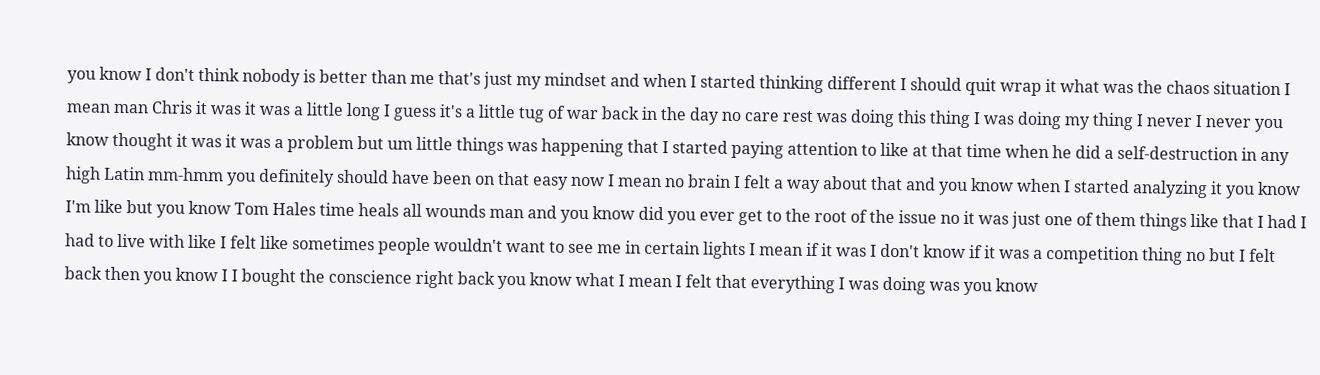you know I don't think nobody is better than me that's just my mindset and when I started thinking different I should quit wrap it what was the chaos situation I mean man Chris it was it was a little long I guess it's a little tug of war back in the day no care rest was doing this thing I was doing my thing I never I never you know thought it was it was a problem but um little things was happening that I started paying attention to like at that time when he did a self-destruction in any high Latin mm-hmm you definitely should have been on that easy now I mean no brain I felt a way about that and you know when I started analyzing it you know I'm like but you know Tom Hales time heals all wounds man and you know did you ever get to the root of the issue no it was just one of them things like that I had I had to live with like I felt like sometimes people wouldn't want to see me in certain lights I mean if it was I don't know if it was a competition thing no but I felt back then you know I I bought the conscience right back you know what I mean I felt that everything I was doing was you know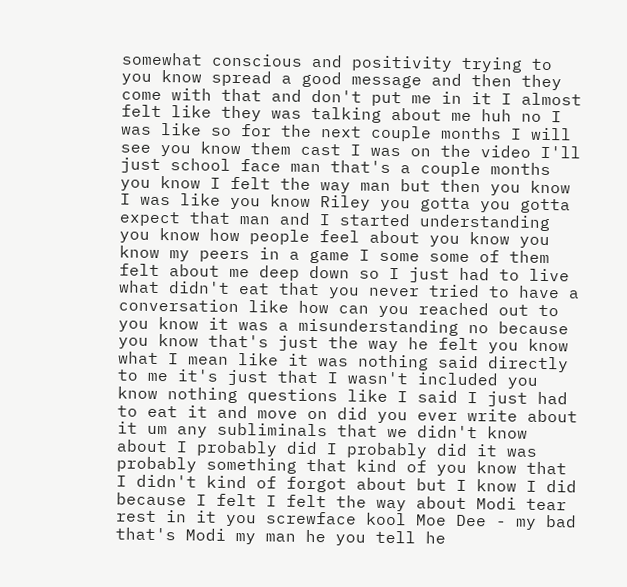somewhat conscious and positivity trying to you know spread a good message and then they come with that and don't put me in it I almost felt like they was talking about me huh no I was like so for the next couple months I will see you know them cast I was on the video I'll just school face man that's a couple months you know I felt the way man but then you know I was like you know Riley you gotta you gotta expect that man and I started understanding you know how people feel about you know you know my peers in a game I some some of them felt about me deep down so I just had to live what didn't eat that you never tried to have a conversation like how can you reached out to you know it was a misunderstanding no because you know that's just the way he felt you know what I mean like it was nothing said directly to me it's just that I wasn't included you know nothing questions like I said I just had to eat it and move on did you ever write about it um any subliminals that we didn't know about I probably did I probably did it was probably something that kind of you know that I didn't kind of forgot about but I know I did because I felt I felt the way about Modi tear rest in it you screwface kool Moe Dee - my bad that's Modi my man he you tell he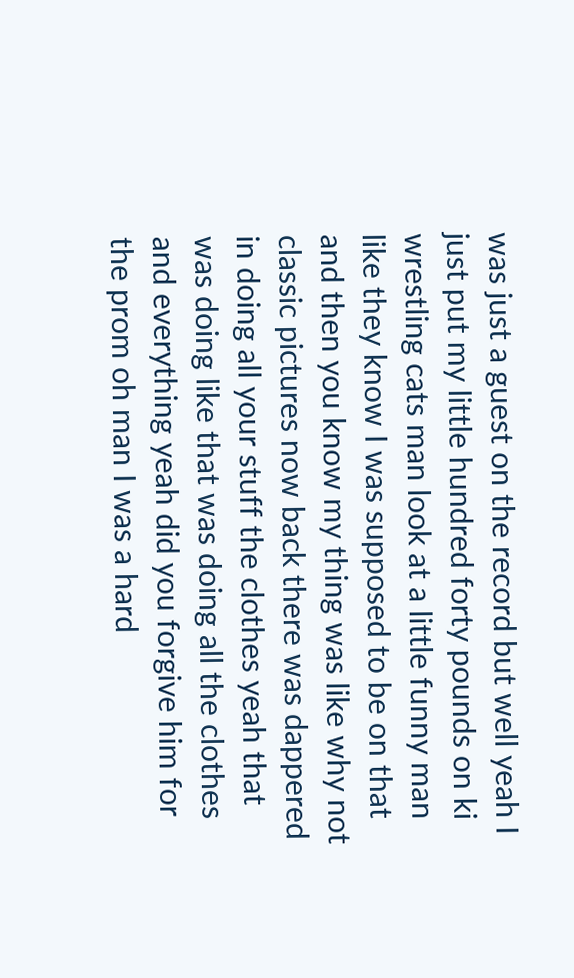was just a guest on the record but well yeah I just put my little hundred forty pounds on ki wrestling cats man look at a little funny man like they know I was supposed to be on that and then you know my thing was like why not classic pictures now back there was dappered in doing all your stuff the clothes yeah that was doing like that was doing all the clothes and everything yeah did you forgive him for the prom oh man I was a hard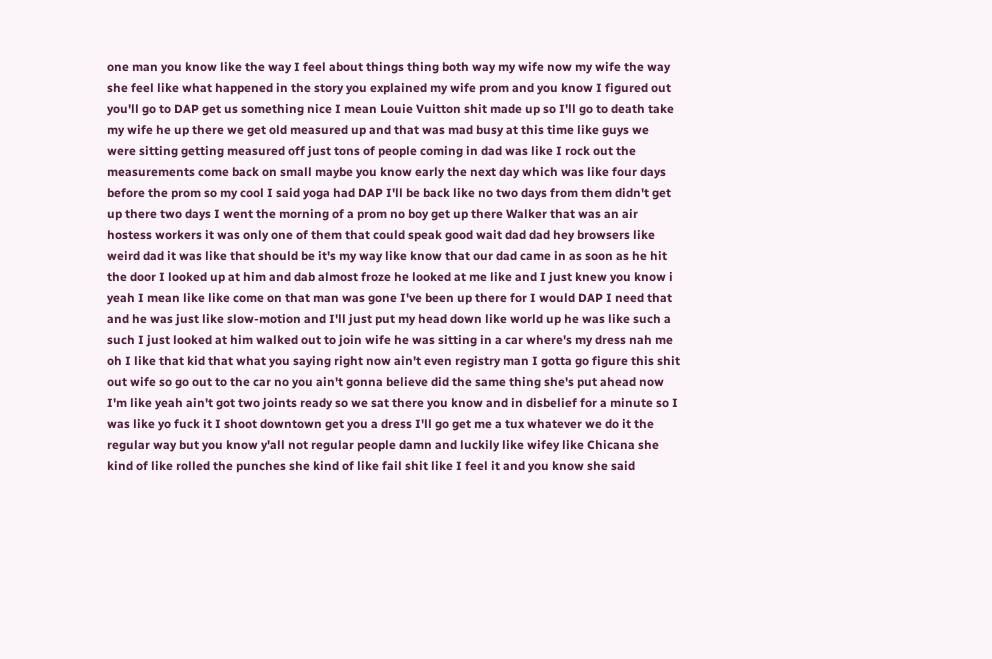one man you know like the way I feel about things thing both way my wife now my wife the way she feel like what happened in the story you explained my wife prom and you know I figured out you'll go to DAP get us something nice I mean Louie Vuitton shit made up so I'll go to death take my wife he up there we get old measured up and that was mad busy at this time like guys we were sitting getting measured off just tons of people coming in dad was like I rock out the measurements come back on small maybe you know early the next day which was like four days before the prom so my cool I said yoga had DAP I'll be back like no two days from them didn't get up there two days I went the morning of a prom no boy get up there Walker that was an air hostess workers it was only one of them that could speak good wait dad dad hey browsers like weird dad it was like that should be it's my way like know that our dad came in as soon as he hit the door I looked up at him and dab almost froze he looked at me like and I just knew you know i yeah I mean like like come on that man was gone I've been up there for I would DAP I need that and he was just like slow-motion and I'll just put my head down like world up he was like such a such I just looked at him walked out to join wife he was sitting in a car where's my dress nah me oh I like that kid that what you saying right now ain't even registry man I gotta go figure this shit out wife so go out to the car no you ain't gonna believe did the same thing she's put ahead now I'm like yeah ain't got two joints ready so we sat there you know and in disbelief for a minute so I was like yo fuck it I shoot downtown get you a dress I'll go get me a tux whatever we do it the regular way but you know y'all not regular people damn and luckily like wifey like Chicana she kind of like rolled the punches she kind of like fail shit like I feel it and you know she said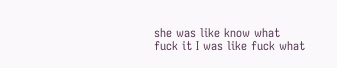she was like know what fuck it I was like fuck what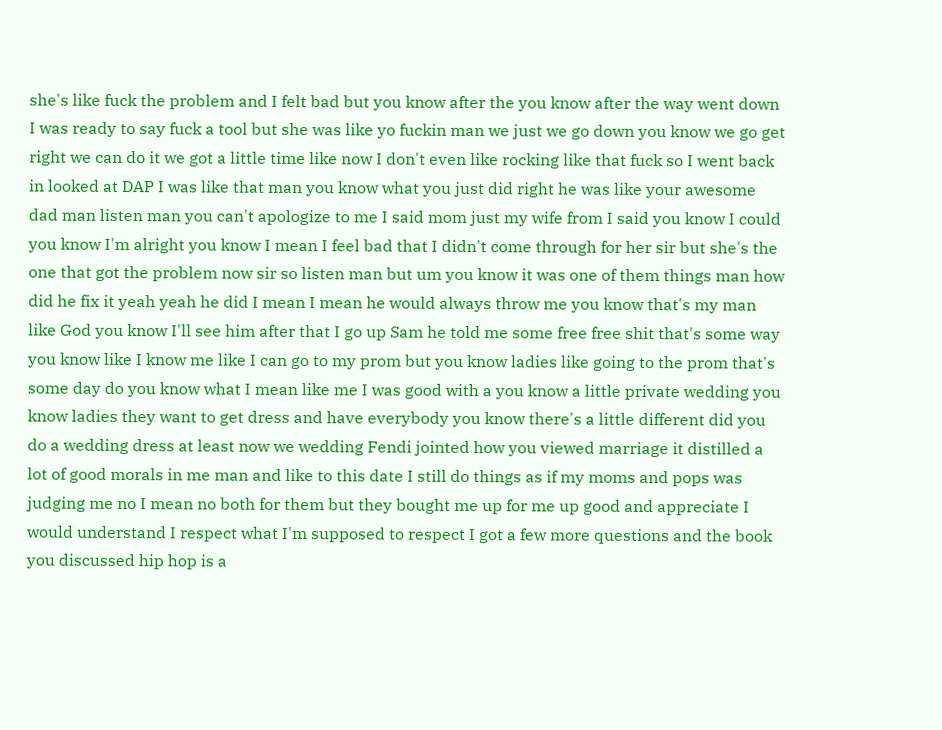she's like fuck the problem and I felt bad but you know after the you know after the way went down I was ready to say fuck a tool but she was like yo fuckin man we just we go down you know we go get right we can do it we got a little time like now I don't even like rocking like that fuck so I went back in looked at DAP I was like that man you know what you just did right he was like your awesome dad man listen man you can't apologize to me I said mom just my wife from I said you know I could you know I'm alright you know I mean I feel bad that I didn't come through for her sir but she's the one that got the problem now sir so listen man but um you know it was one of them things man how did he fix it yeah yeah he did I mean I mean he would always throw me you know that's my man like God you know I'll see him after that I go up Sam he told me some free free shit that's some way you know like I know me like I can go to my prom but you know ladies like going to the prom that's some day do you know what I mean like me I was good with a you know a little private wedding you know ladies they want to get dress and have everybody you know there's a little different did you do a wedding dress at least now we wedding Fendi jointed how you viewed marriage it distilled a lot of good morals in me man and like to this date I still do things as if my moms and pops was judging me no I mean no both for them but they bought me up for me up good and appreciate I would understand I respect what I'm supposed to respect I got a few more questions and the book you discussed hip hop is a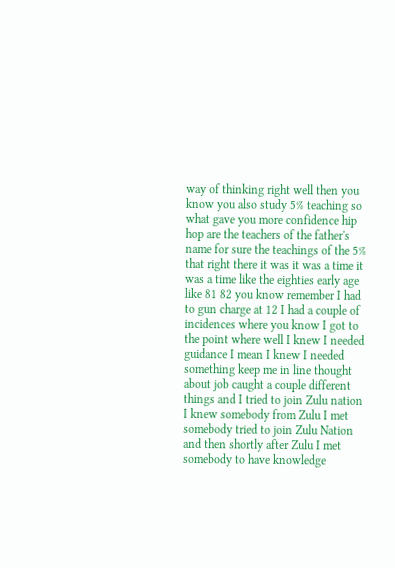way of thinking right well then you know you also study 5% teaching so what gave you more confidence hip hop are the teachers of the father's name for sure the teachings of the 5% that right there it was it was a time it was a time like the eighties early age like 81 82 you know remember I had to gun charge at 12 I had a couple of incidences where you know I got to the point where well I knew I needed guidance I mean I knew I needed something keep me in line thought about job caught a couple different things and I tried to join Zulu nation I knew somebody from Zulu I met somebody tried to join Zulu Nation and then shortly after Zulu I met somebody to have knowledge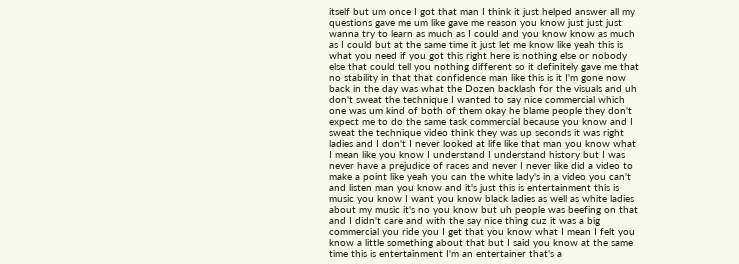itself but um once I got that man I think it just helped answer all my questions gave me um like gave me reason you know just just just wanna try to learn as much as I could and you know know as much as I could but at the same time it just let me know like yeah this is what you need if you got this right here is nothing else or nobody else that could tell you nothing different so it definitely gave me that no stability in that that confidence man like this is it I'm gone now back in the day was what the Dozen backlash for the visuals and uh don't sweat the technique I wanted to say nice commercial which one was um kind of both of them okay he blame people they don't expect me to do the same task commercial because you know and I sweat the technique video think they was up seconds it was right ladies and I don't I never looked at life like that man you know what I mean like you know I understand I understand history but I was never have a prejudice of races and never I never like did a video to make a point like yeah you can the white lady's in a video you can't and listen man you know and it's just this is entertainment this is music you know I want you know black ladies as well as white ladies about my music it's no you know but uh people was beefing on that and I didn't care and with the say nice thing cuz it was a big commercial you ride you I get that you know what I mean I felt you know a little something about that but I said you know at the same time this is entertainment I'm an entertainer that's a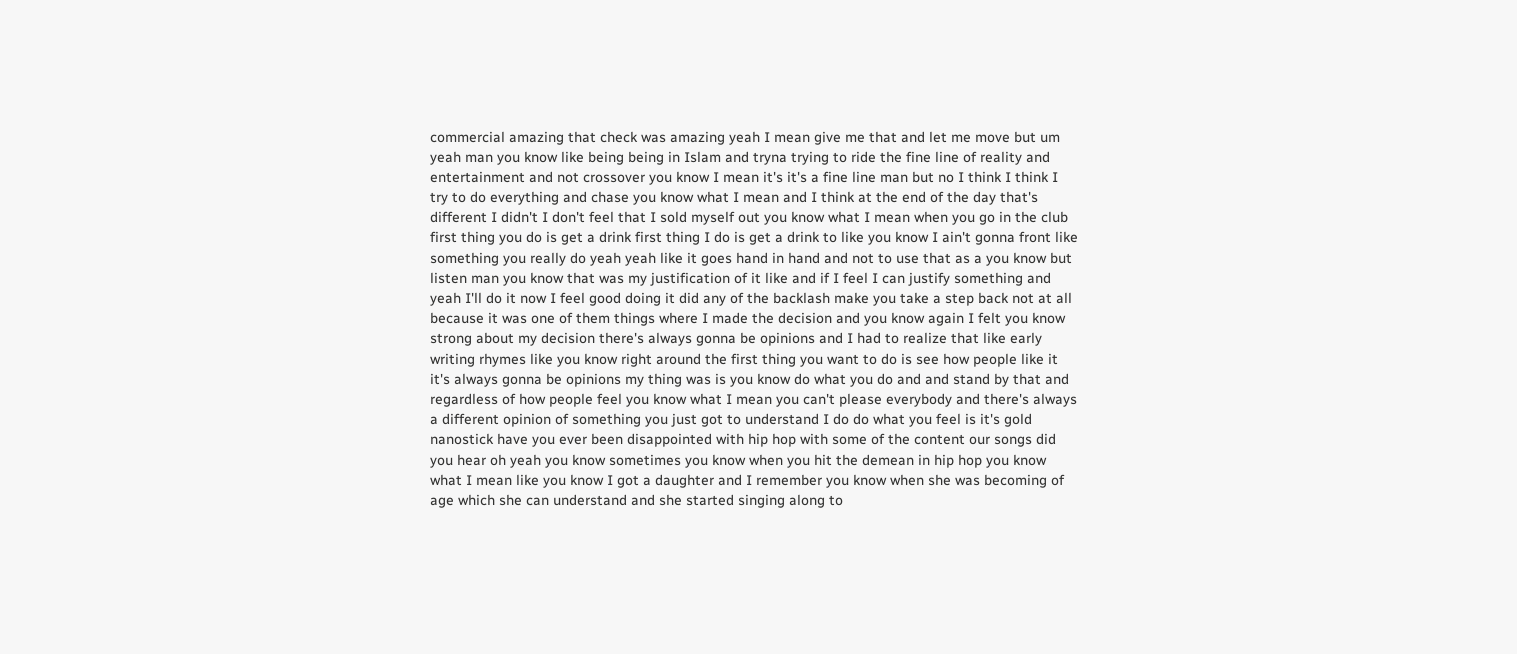commercial amazing that check was amazing yeah I mean give me that and let me move but um yeah man you know like being being in Islam and tryna trying to ride the fine line of reality and entertainment and not crossover you know I mean it's it's a fine line man but no I think I think I try to do everything and chase you know what I mean and I think at the end of the day that's different I didn't I don't feel that I sold myself out you know what I mean when you go in the club first thing you do is get a drink first thing I do is get a drink to like you know I ain't gonna front like something you really do yeah yeah like it goes hand in hand and not to use that as a you know but listen man you know that was my justification of it like and if I feel I can justify something and yeah I'll do it now I feel good doing it did any of the backlash make you take a step back not at all because it was one of them things where I made the decision and you know again I felt you know strong about my decision there's always gonna be opinions and I had to realize that like early writing rhymes like you know right around the first thing you want to do is see how people like it it's always gonna be opinions my thing was is you know do what you do and and stand by that and regardless of how people feel you know what I mean you can't please everybody and there's always a different opinion of something you just got to understand I do do what you feel is it's gold nanostick have you ever been disappointed with hip hop with some of the content our songs did you hear oh yeah you know sometimes you know when you hit the demean in hip hop you know what I mean like you know I got a daughter and I remember you know when she was becoming of age which she can understand and she started singing along to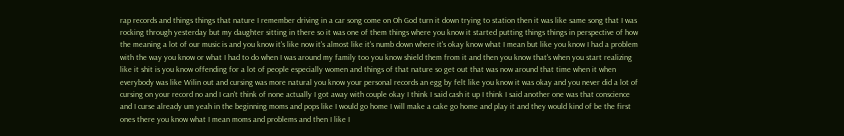rap records and things things that nature I remember driving in a car song come on Oh God turn it down trying to station then it was like same song that I was rocking through yesterday but my daughter sitting in there so it was one of them things where you know it started putting things things in perspective of how the meaning a lot of our music is and you know it's like now it's almost like it's numb down where it's okay know what I mean but like you know I had a problem with the way you know or what I had to do when I was around my family too you know shield them from it and then you know that's when you start realizing like it shit is you know offending for a lot of people especially women and things of that nature so get out that was now around that time when it when everybody was like Wilin out and cursing was more natural you know your personal records an egg by felt like you know it was okay and you never did a lot of cursing on your record no and I can't think of none actually I got away with couple okay I think I said cash it up I think I said another one was that conscience and I curse already um yeah in the beginning moms and pops like I would go home I will make a cake go home and play it and they would kind of be the first ones there you know what I mean moms and problems and then I like I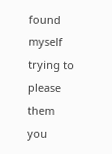found myself trying to please them you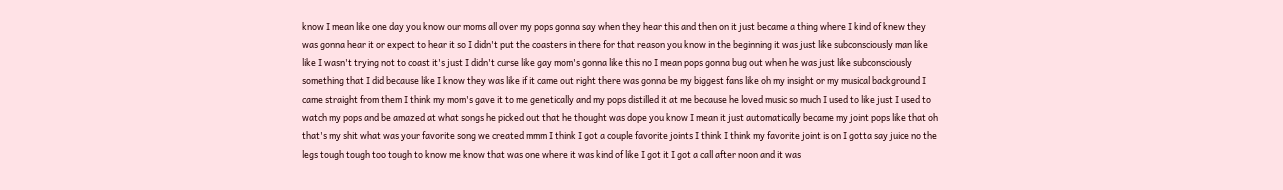know I mean like one day you know our moms all over my pops gonna say when they hear this and then on it just became a thing where I kind of knew they was gonna hear it or expect to hear it so I didn't put the coasters in there for that reason you know in the beginning it was just like subconsciously man like like I wasn't trying not to coast it's just I didn't curse like gay mom's gonna like this no I mean pops gonna bug out when he was just like subconsciously something that I did because like I know they was like if it came out right there was gonna be my biggest fans like oh my insight or my musical background I came straight from them I think my mom's gave it to me genetically and my pops distilled it at me because he loved music so much I used to like just I used to watch my pops and be amazed at what songs he picked out that he thought was dope you know I mean it just automatically became my joint pops like that oh that's my shit what was your favorite song we created mmm I think I got a couple favorite joints I think I think my favorite joint is on I gotta say juice no the legs tough tough too tough to know me know that was one where it was kind of like I got it I got a call after noon and it was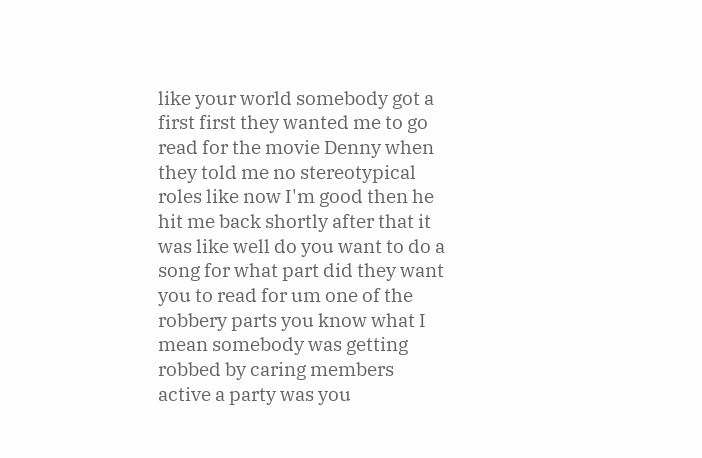like your world somebody got a first first they wanted me to go read for the movie Denny when they told me no stereotypical roles like now I'm good then he hit me back shortly after that it was like well do you want to do a song for what part did they want you to read for um one of the robbery parts you know what I mean somebody was getting robbed by caring members active a party was you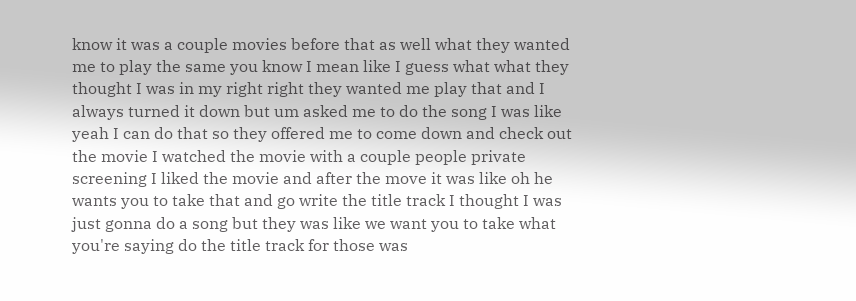know it was a couple movies before that as well what they wanted me to play the same you know I mean like I guess what what they thought I was in my right right they wanted me play that and I always turned it down but um asked me to do the song I was like yeah I can do that so they offered me to come down and check out the movie I watched the movie with a couple people private screening I liked the movie and after the move it was like oh he wants you to take that and go write the title track I thought I was just gonna do a song but they was like we want you to take what you're saying do the title track for those was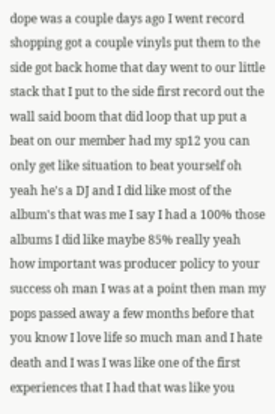dope was a couple days ago I went record shopping got a couple vinyls put them to the side got back home that day went to our little stack that I put to the side first record out the wall said boom that did loop that up put a beat on our member had my sp12 you can only get like situation to beat yourself oh yeah he's a DJ and I did like most of the album's that was me I say I had a 100% those albums I did like maybe 85% really yeah how important was producer policy to your success oh man I was at a point then man my pops passed away a few months before that you know I love life so much man and I hate death and I was I was like one of the first experiences that I had that was like you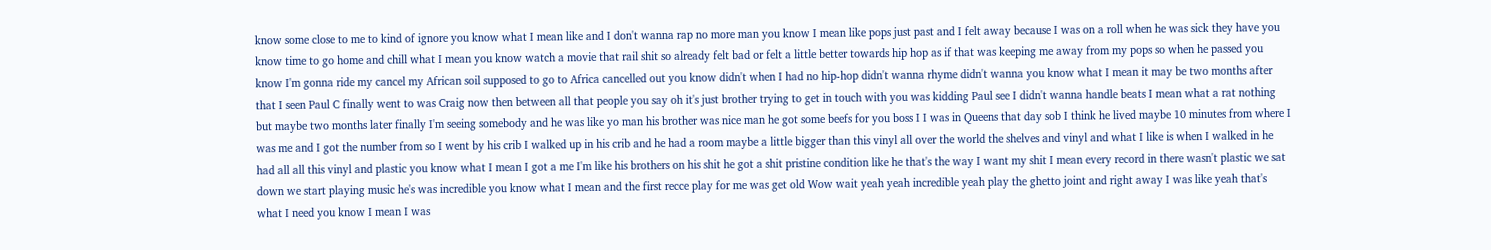know some close to me to kind of ignore you know what I mean like and I don't wanna rap no more man you know I mean like pops just past and I felt away because I was on a roll when he was sick they have you know time to go home and chill what I mean you know watch a movie that rail shit so already felt bad or felt a little better towards hip hop as if that was keeping me away from my pops so when he passed you know I'm gonna ride my cancel my African soil supposed to go to Africa cancelled out you know didn't when I had no hip-hop didn't wanna rhyme didn't wanna you know what I mean it may be two months after that I seen Paul C finally went to was Craig now then between all that people you say oh it's just brother trying to get in touch with you was kidding Paul see I didn't wanna handle beats I mean what a rat nothing but maybe two months later finally I'm seeing somebody and he was like yo man his brother was nice man he got some beefs for you boss I I was in Queens that day sob I think he lived maybe 10 minutes from where I was me and I got the number from so I went by his crib I walked up in his crib and he had a room maybe a little bigger than this vinyl all over the world the shelves and vinyl and what I like is when I walked in he had all all this vinyl and plastic you know what I mean I got a me I'm like his brothers on his shit he got a shit pristine condition like he that's the way I want my shit I mean every record in there wasn't plastic we sat down we start playing music he's was incredible you know what I mean and the first recce play for me was get old Wow wait yeah yeah incredible yeah play the ghetto joint and right away I was like yeah that's what I need you know I mean I was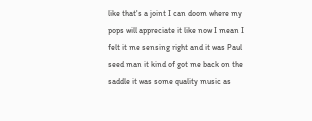like that's a joint I can doom where my pops will appreciate it like now I mean I felt it me sensing right and it was Paul seed man it kind of got me back on the saddle it was some quality music as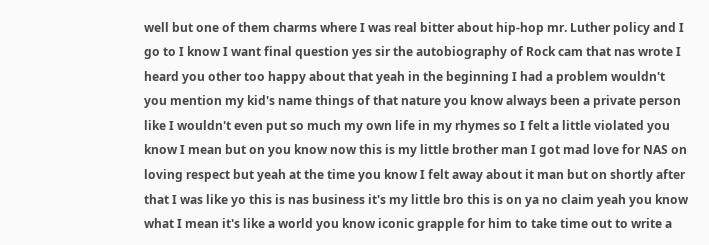well but one of them charms where I was real bitter about hip-hop mr. Luther policy and I go to I know I want final question yes sir the autobiography of Rock cam that nas wrote I heard you other too happy about that yeah in the beginning I had a problem wouldn't you mention my kid's name things of that nature you know always been a private person like I wouldn't even put so much my own life in my rhymes so I felt a little violated you know I mean but on you know now this is my little brother man I got mad love for NAS on loving respect but yeah at the time you know I felt away about it man but on shortly after that I was like yo this is nas business it's my little bro this is on ya no claim yeah you know what I mean it's like a world you know iconic grapple for him to take time out to write a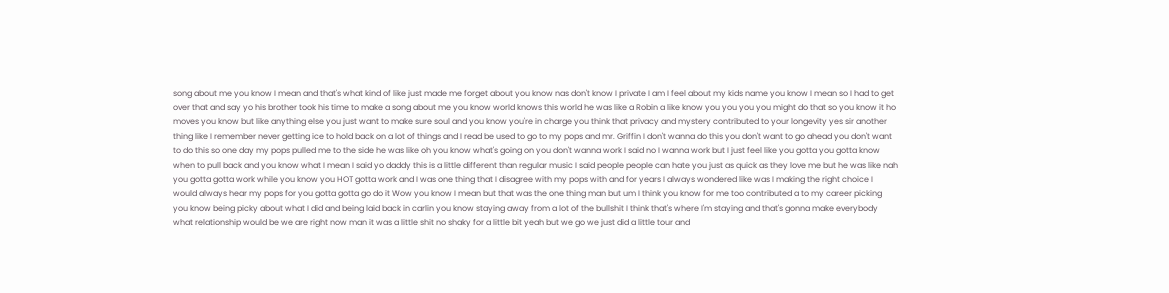song about me you know I mean and that's what kind of like just made me forget about you know nas don't know I private I am I feel about my kids name you know I mean so I had to get over that and say yo his brother took his time to make a song about me you know world knows this world he was like a Robin a like know you you you you might do that so you know it ho moves you know but like anything else you just want to make sure soul and you know you're in charge you think that privacy and mystery contributed to your longevity yes sir another thing like I remember never getting ice to hold back on a lot of things and I read be used to go to my pops and mr. Griffin I don't wanna do this you don't want to go ahead you don't want to do this so one day my pops pulled me to the side he was like oh you know what's going on you don't wanna work I said no I wanna work but I just feel like you gotta you gotta know when to pull back and you know what I mean I said yo daddy this is a little different than regular music I said people people can hate you just as quick as they love me but he was like nah you gotta gotta work while you know you HOT gotta work and I was one thing that I disagree with my pops with and for years I always wondered like was I making the right choice I would always hear my pops for you gotta gotta go do it Wow you know I mean but that was the one thing man but um I think you know for me too contributed a to my career picking you know being picky about what I did and being laid back in carlin you know staying away from a lot of the bullshit I think that's where I'm staying and that's gonna make everybody what relationship would be we are right now man it was a little shit no shaky for a little bit yeah but we go we just did a little tour and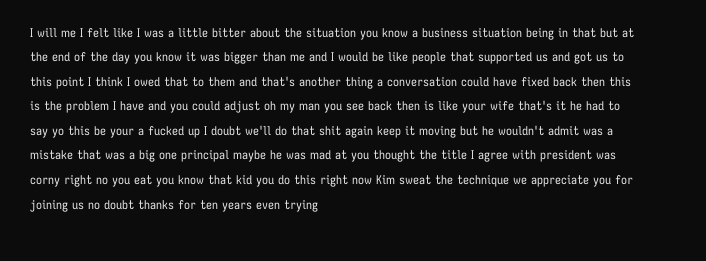I will me I felt like I was a little bitter about the situation you know a business situation being in that but at the end of the day you know it was bigger than me and I would be like people that supported us and got us to this point I think I owed that to them and that's another thing a conversation could have fixed back then this is the problem I have and you could adjust oh my man you see back then is like your wife that's it he had to say yo this be your a fucked up I doubt we'll do that shit again keep it moving but he wouldn't admit was a mistake that was a big one principal maybe he was mad at you thought the title I agree with president was corny right no you eat you know that kid you do this right now Kim sweat the technique we appreciate you for joining us no doubt thanks for ten years even trying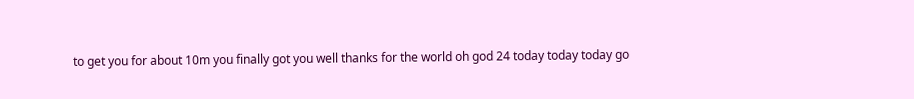to get you for about 10m you finally got you well thanks for the world oh god 24 today today today go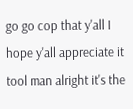go go cop that y'all I hope y'all appreciate it tool man alright it's the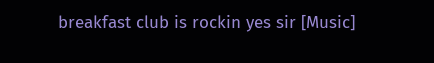breakfast club is rockin yes sir [Music]